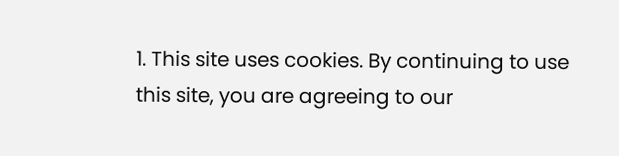1. This site uses cookies. By continuing to use this site, you are agreeing to our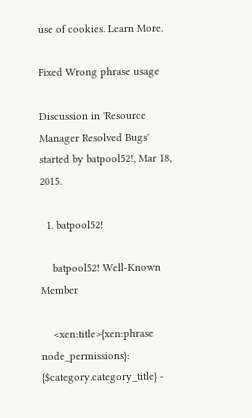use of cookies. Learn More.

Fixed Wrong phrase usage

Discussion in 'Resource Manager Resolved Bugs' started by batpool52!, Mar 18, 2015.

  1. batpool52!

    batpool52! Well-Known Member

    <xen:title>{xen:phrase node_permissions}: {$category.category_title} -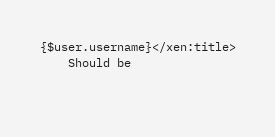{$user.username}</xen:title>
    Should be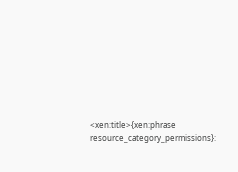<xen:title>{xen:phrase resource_category_permissions}: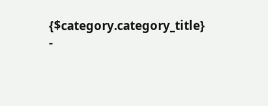{$category.category_title} -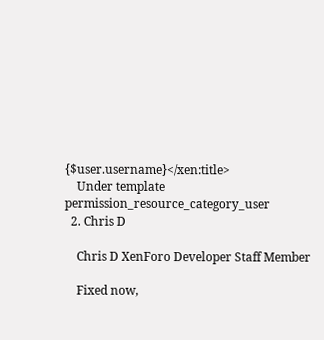{$user.username}</xen:title>
    Under template permission_resource_category_user
  2. Chris D

    Chris D XenForo Developer Staff Member

    Fixed now,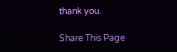thank you.

Share This Page